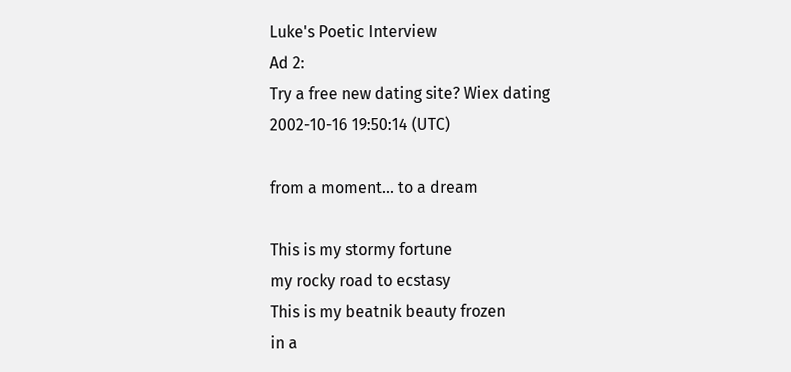Luke's Poetic Interview
Ad 2:
Try a free new dating site? Wiex dating
2002-10-16 19:50:14 (UTC)

from a moment... to a dream

This is my stormy fortune
my rocky road to ecstasy
This is my beatnik beauty frozen
in a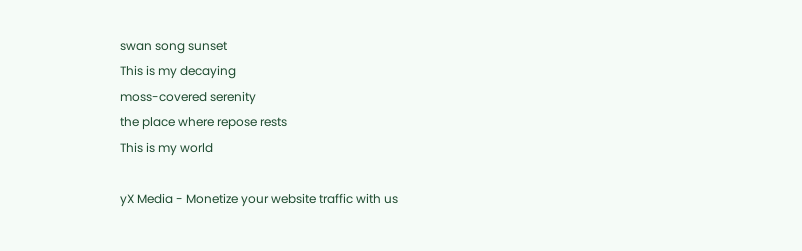swan song sunset
This is my decaying
moss-covered serenity
the place where repose rests
This is my world

yX Media - Monetize your website traffic with us